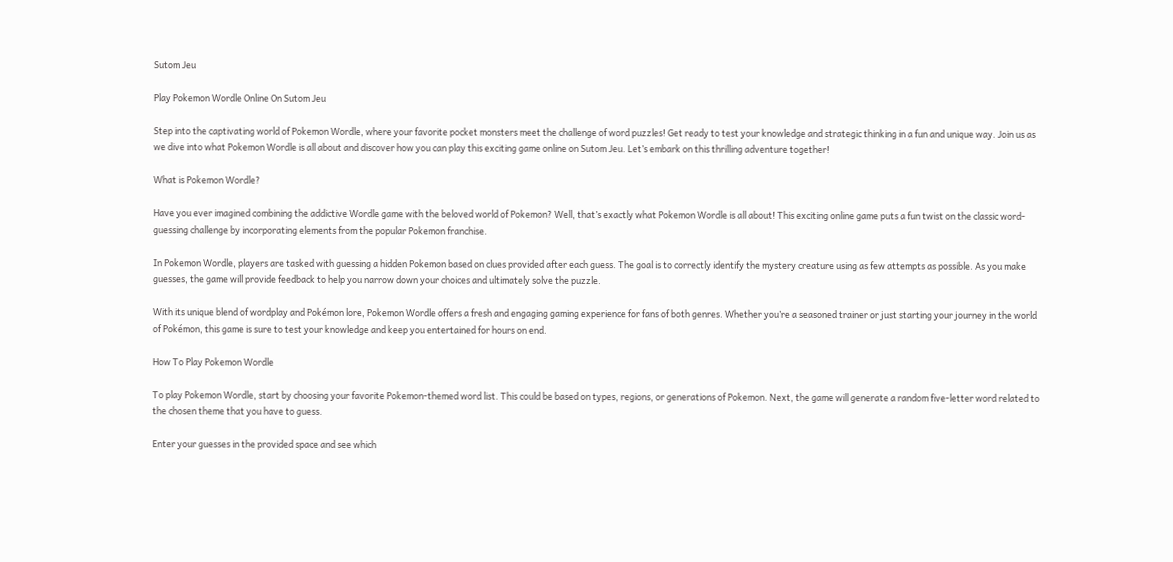Sutom Jeu

Play Pokemon Wordle Online On Sutom Jeu

Step into the captivating world of Pokemon Wordle, where your favorite pocket monsters meet the challenge of word puzzles! Get ready to test your knowledge and strategic thinking in a fun and unique way. Join us as we dive into what Pokemon Wordle is all about and discover how you can play this exciting game online on Sutom Jeu. Let’s embark on this thrilling adventure together!

What is Pokemon Wordle?

Have you ever imagined combining the addictive Wordle game with the beloved world of Pokemon? Well, that’s exactly what Pokemon Wordle is all about! This exciting online game puts a fun twist on the classic word-guessing challenge by incorporating elements from the popular Pokemon franchise.

In Pokemon Wordle, players are tasked with guessing a hidden Pokemon based on clues provided after each guess. The goal is to correctly identify the mystery creature using as few attempts as possible. As you make guesses, the game will provide feedback to help you narrow down your choices and ultimately solve the puzzle.

With its unique blend of wordplay and Pokémon lore, Pokemon Wordle offers a fresh and engaging gaming experience for fans of both genres. Whether you’re a seasoned trainer or just starting your journey in the world of Pokémon, this game is sure to test your knowledge and keep you entertained for hours on end.

How To Play Pokemon Wordle

To play Pokemon Wordle, start by choosing your favorite Pokemon-themed word list. This could be based on types, regions, or generations of Pokemon. Next, the game will generate a random five-letter word related to the chosen theme that you have to guess.

Enter your guesses in the provided space and see which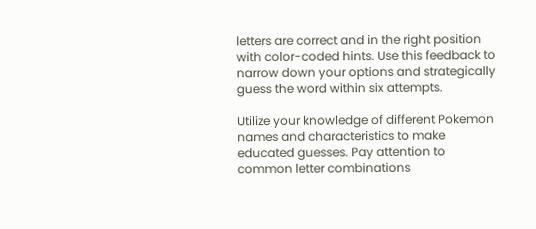letters are correct and in the right position with color-coded hints. Use this feedback to narrow down your options and strategically guess the word within six attempts.

Utilize your knowledge of different Pokemon names and characteristics to make educated guesses. Pay attention to common letter combinations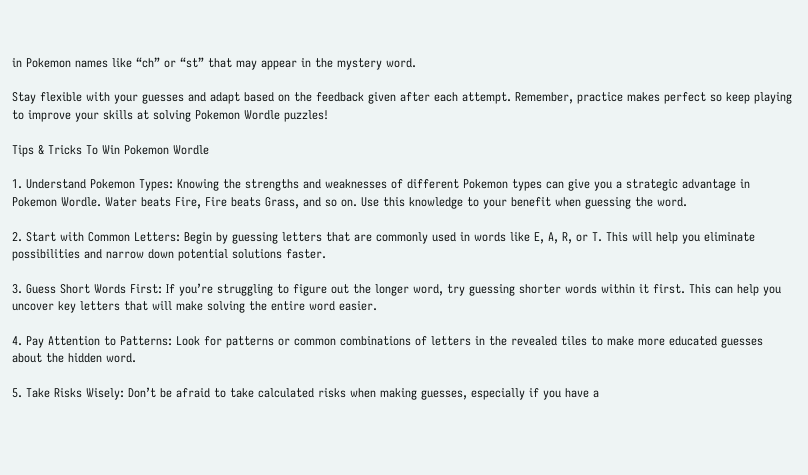in Pokemon names like “ch” or “st” that may appear in the mystery word.

Stay flexible with your guesses and adapt based on the feedback given after each attempt. Remember, practice makes perfect so keep playing to improve your skills at solving Pokemon Wordle puzzles!

Tips & Tricks To Win Pokemon Wordle

1. Understand Pokemon Types: Knowing the strengths and weaknesses of different Pokemon types can give you a strategic advantage in Pokemon Wordle. Water beats Fire, Fire beats Grass, and so on. Use this knowledge to your benefit when guessing the word.

2. Start with Common Letters: Begin by guessing letters that are commonly used in words like E, A, R, or T. This will help you eliminate possibilities and narrow down potential solutions faster.

3. Guess Short Words First: If you’re struggling to figure out the longer word, try guessing shorter words within it first. This can help you uncover key letters that will make solving the entire word easier.

4. Pay Attention to Patterns: Look for patterns or common combinations of letters in the revealed tiles to make more educated guesses about the hidden word.

5. Take Risks Wisely: Don’t be afraid to take calculated risks when making guesses, especially if you have a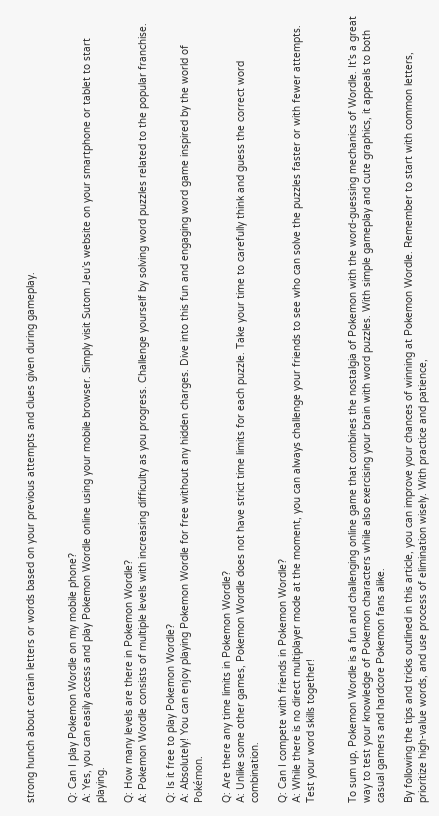strong hunch about certain letters or words based on your previous attempts and clues given during gameplay.


Q: Can I play Pokemon Wordle on my mobile phone?
A: Yes, you can easily access and play Pokemon Wordle online using your mobile browser. Simply visit Sutom Jeu’s website on your smartphone or tablet to start playing.

Q: How many levels are there in Pokemon Wordle?
A: Pokemon Wordle consists of multiple levels with increasing difficulty as you progress. Challenge yourself by solving word puzzles related to the popular franchise.

Q: Is it free to play Pokemon Wordle?
A: Absolutely! You can enjoy playing Pokemon Wordle for free without any hidden charges. Dive into this fun and engaging word game inspired by the world of Pokémon.

Q: Are there any time limits in Pokemon Wordle?
A: Unlike some other games, Pokemon Wordle does not have strict time limits for each puzzle. Take your time to carefully think and guess the correct word combination.

Q: Can I compete with friends in Pokemon Wordle?
A: While there is no direct multiplayer mode at the moment, you can always challenge your friends to see who can solve the puzzles faster or with fewer attempts. Test your word skills together!


To sum up, Pokemon Wordle is a fun and challenging online game that combines the nostalgia of Pokemon with the word-guessing mechanics of Wordle. It’s a great way to test your knowledge of Pokemon characters while also exercising your brain with word puzzles. With simple gameplay and cute graphics, it appeals to both casual gamers and hardcore Pokemon fans alike.

By following the tips and tricks outlined in this article, you can improve your chances of winning at Pokemon Wordle. Remember to start with common letters, prioritize high-value words, and use process of elimination wisely. With practice and patience,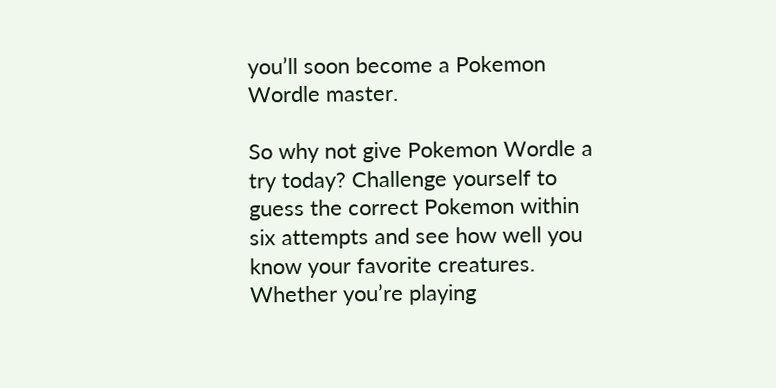you’ll soon become a Pokemon Wordle master.

So why not give Pokemon Wordle a try today? Challenge yourself to guess the correct Pokemon within six attempts and see how well you know your favorite creatures. Whether you’re playing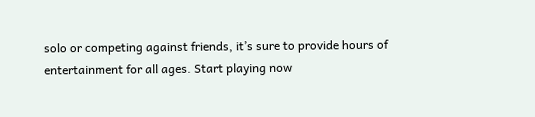solo or competing against friends, it’s sure to provide hours of entertainment for all ages. Start playing now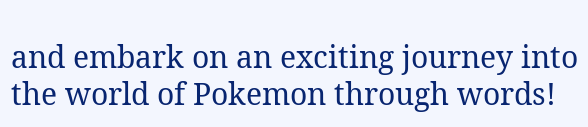and embark on an exciting journey into the world of Pokemon through words!